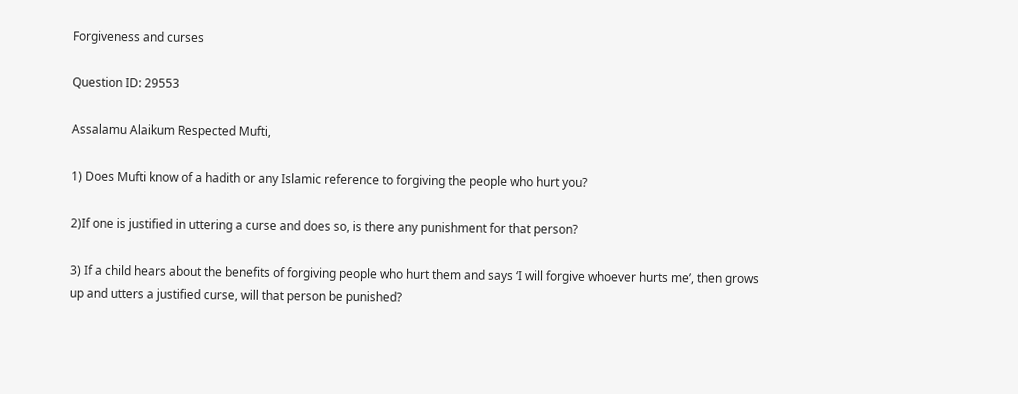Forgiveness and curses

Question ID: 29553

Assalamu Alaikum Respected Mufti,

1) Does Mufti know of a hadith or any Islamic reference to forgiving the people who hurt you?

2)If one is justified in uttering a curse and does so, is there any punishment for that person?

3) If a child hears about the benefits of forgiving people who hurt them and says ‘I will forgive whoever hurts me’, then grows up and utters a justified curse, will that person be punished?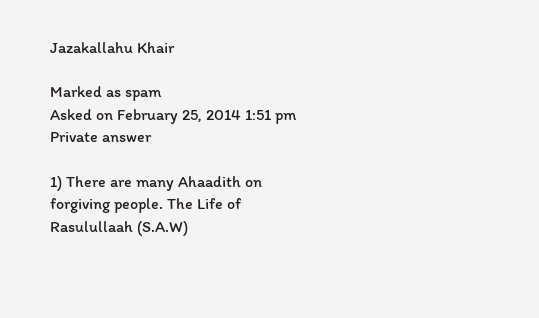Jazakallahu Khair

Marked as spam
Asked on February 25, 2014 1:51 pm
Private answer

1) There are many Ahaadith on forgiving people. The Life of Rasulullaah (S.A.W)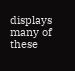displays many of these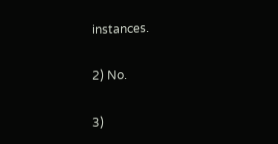instances.

2) No.

3)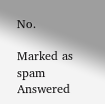No.

Marked as spam
Answered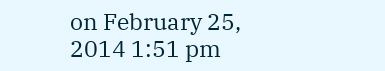on February 25, 2014 1:51 pm